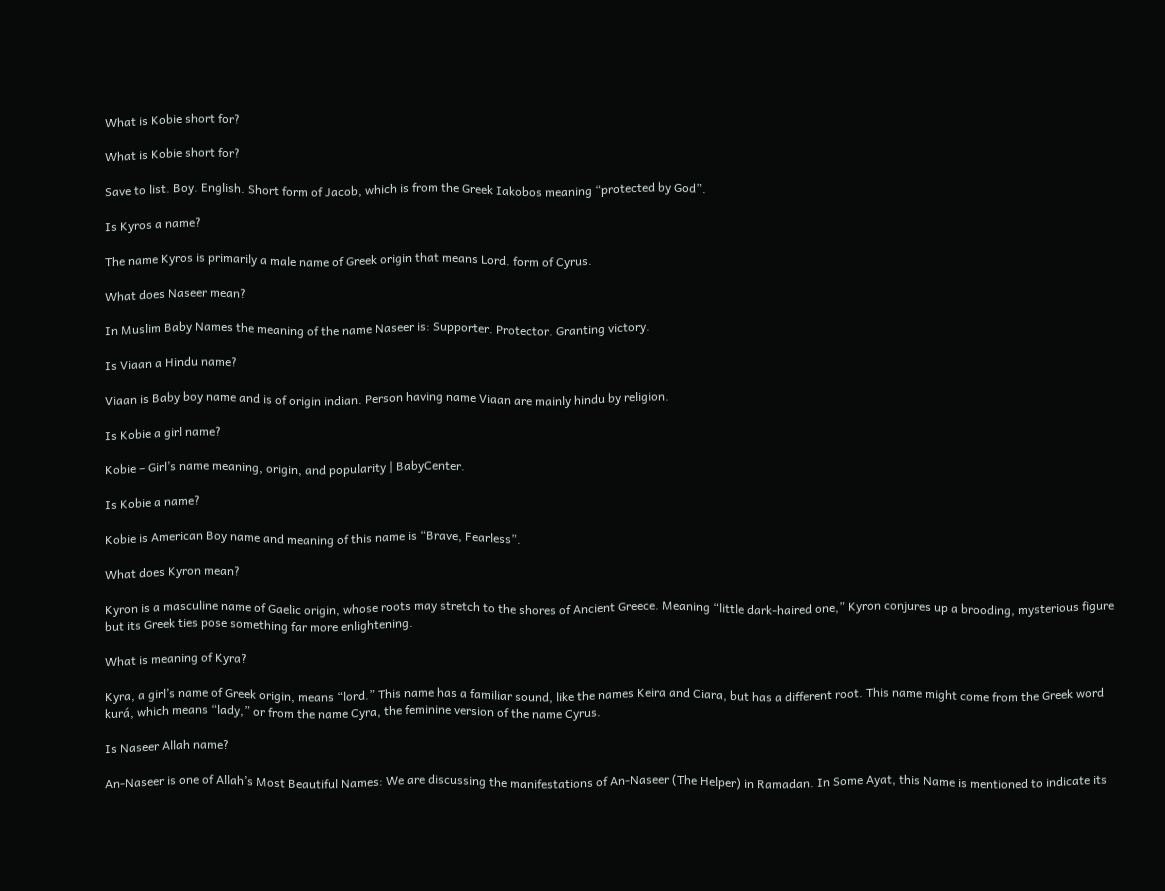What is Kobie short for?

What is Kobie short for?

Save to list. Boy. English. Short form of Jacob, which is from the Greek Iakobos meaning “protected by God”.

Is Kyros a name?

The name Kyros is primarily a male name of Greek origin that means Lord. form of Cyrus.

What does Naseer mean?

In Muslim Baby Names the meaning of the name Naseer is: Supporter. Protector. Granting victory.

Is Viaan a Hindu name?

Viaan is Baby boy name and is of origin indian. Person having name Viaan are mainly hindu by religion.

Is Kobie a girl name?

Kobie – Girl’s name meaning, origin, and popularity | BabyCenter.

Is Kobie a name?

Kobie is American Boy name and meaning of this name is “Brave, Fearless”.

What does Kyron mean?

Kyron is a masculine name of Gaelic origin, whose roots may stretch to the shores of Ancient Greece. Meaning “little dark-haired one,” Kyron conjures up a brooding, mysterious figure but its Greek ties pose something far more enlightening.

What is meaning of Kyra?

Kyra, a girl’s name of Greek origin, means “lord.” This name has a familiar sound, like the names Keira and Ciara, but has a different root. This name might come from the Greek word kurá, which means “lady,” or from the name Cyra, the feminine version of the name Cyrus.

Is Naseer Allah name?

An-Naseer is one of Allah’s Most Beautiful Names: We are discussing the manifestations of An-Naseer (The Helper) in Ramadan. In Some Ayat, this Name is mentioned to indicate its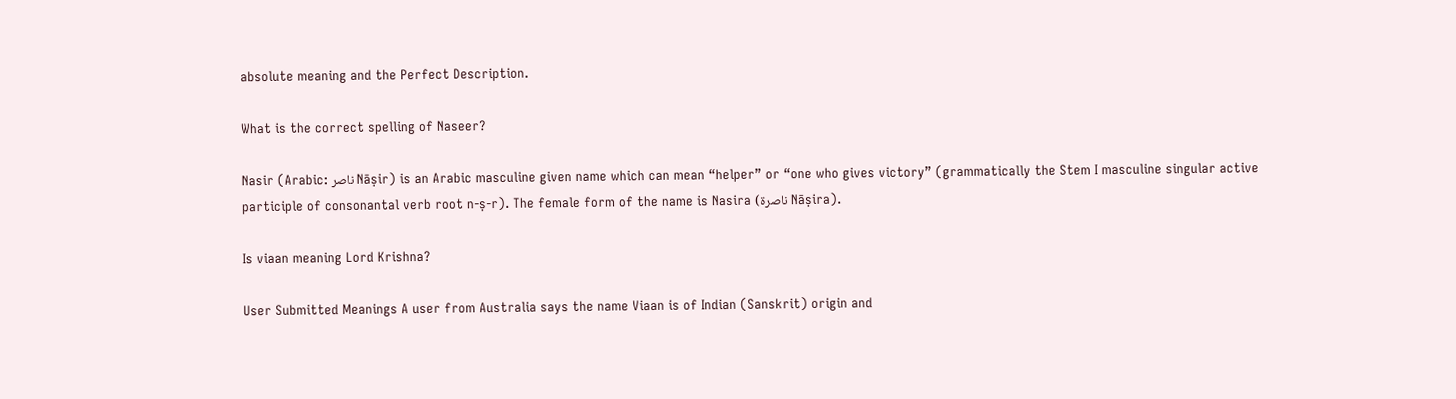absolute meaning and the Perfect Description.

What is the correct spelling of Naseer?

Nasir (Arabic: ناصر Nāṣir) is an Arabic masculine given name which can mean “helper” or “one who gives victory” (grammatically the Stem I masculine singular active participle of consonantal verb root n-ṣ-r). The female form of the name is Nasira (ناصرة Nāṣira).

Is viaan meaning Lord Krishna?

User Submitted Meanings A user from Australia says the name Viaan is of Indian (Sanskrit) origin and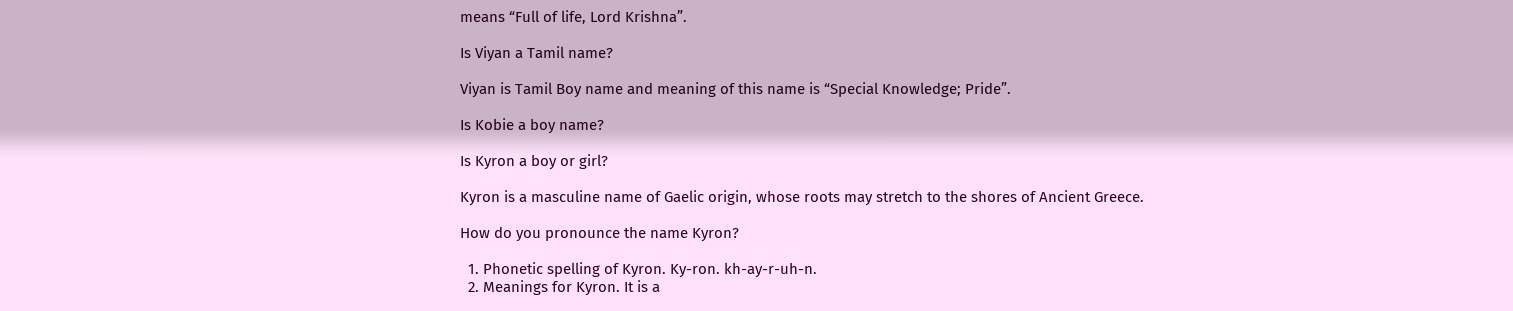means “Full of life, Lord Krishna”.

Is Viyan a Tamil name?

Viyan is Tamil Boy name and meaning of this name is “Special Knowledge; Pride”.

Is Kobie a boy name?

Is Kyron a boy or girl?

Kyron is a masculine name of Gaelic origin, whose roots may stretch to the shores of Ancient Greece.

How do you pronounce the name Kyron?

  1. Phonetic spelling of Kyron. Ky-ron. kh-ay-r-uh-n.
  2. Meanings for Kyron. It is a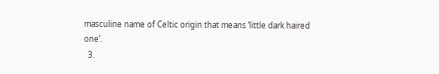masculine name of Celtic origin that means ‘little dark haired one’.
  3.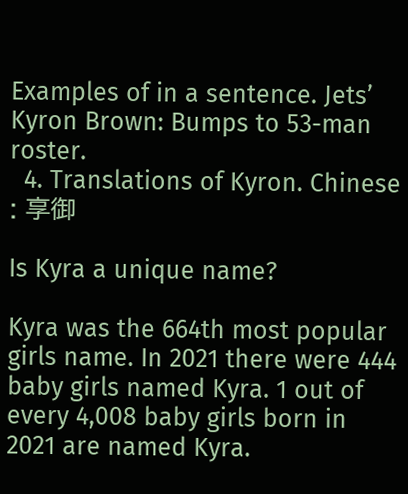Examples of in a sentence. Jets’ Kyron Brown: Bumps to 53-man roster.
  4. Translations of Kyron. Chinese : 享御

Is Kyra a unique name?

Kyra was the 664th most popular girls name. In 2021 there were 444 baby girls named Kyra. 1 out of every 4,008 baby girls born in 2021 are named Kyra.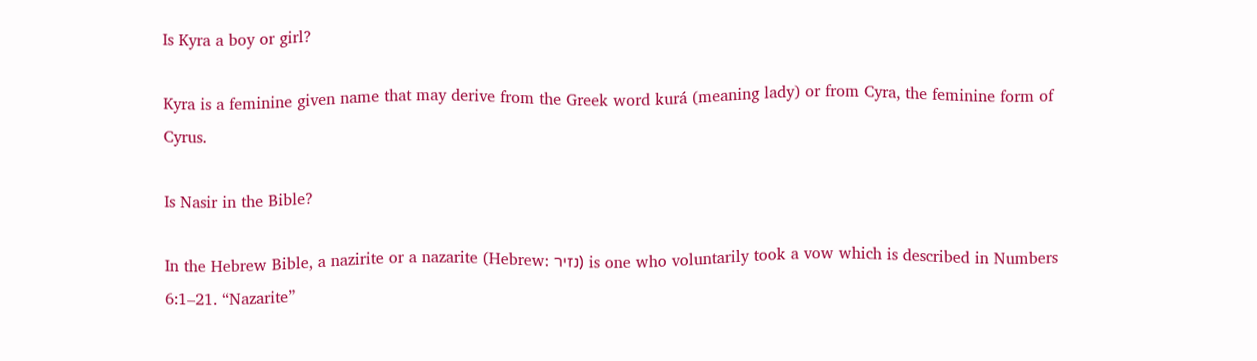Is Kyra a boy or girl?

Kyra is a feminine given name that may derive from the Greek word kurá (meaning lady) or from Cyra, the feminine form of Cyrus.

Is Nasir in the Bible?

In the Hebrew Bible, a nazirite or a nazarite (Hebrew: נזיר) is one who voluntarily took a vow which is described in Numbers 6:1–21. “Nazarite”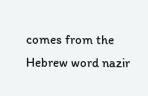comes from the Hebrew word nazir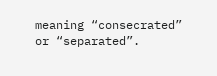meaning “consecrated” or “separated”.